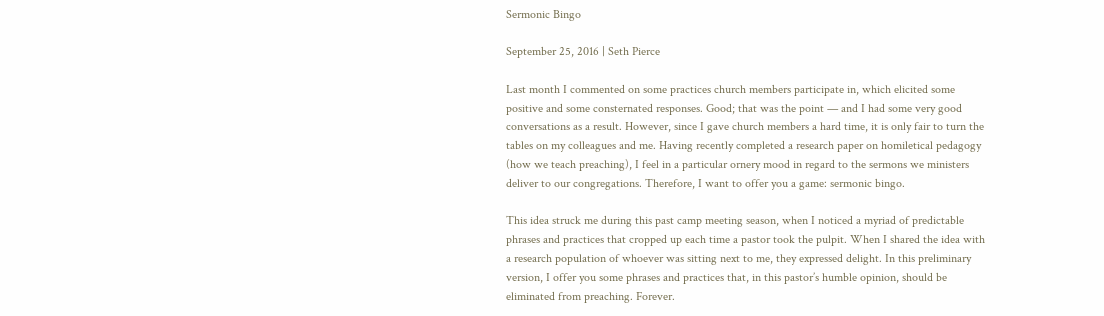Sermonic Bingo

September 25, 2016 | Seth Pierce

Last month I commented on some practices church members participate in, which elicited some positive and some consternated responses. Good; that was the point — and I had some very good conversations as a result. However, since I gave church members a hard time, it is only fair to turn the tables on my colleagues and me. Having recently completed a research paper on homiletical pedagogy (how we teach preaching), I feel in a particular ornery mood in regard to the sermons we ministers deliver to our congregations. Therefore, I want to offer you a game: sermonic bingo.

This idea struck me during this past camp meeting season, when I noticed a myriad of predictable phrases and practices that cropped up each time a pastor took the pulpit. When I shared the idea with a research population of whoever was sitting next to me, they expressed delight. In this preliminary version, I offer you some phrases and practices that, in this pastor’s humble opinion, should be eliminated from preaching. Forever.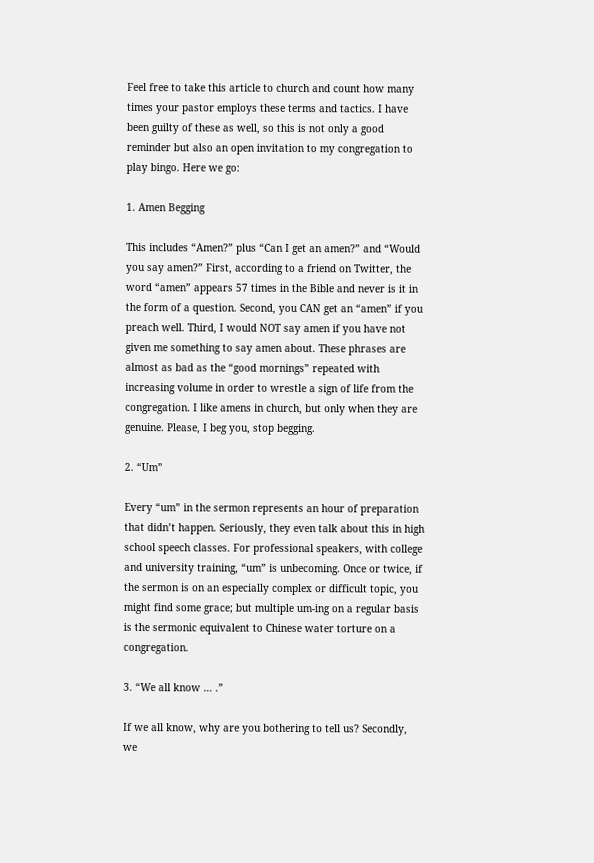Feel free to take this article to church and count how many times your pastor employs these terms and tactics. I have been guilty of these as well, so this is not only a good reminder but also an open invitation to my congregation to play bingo. Here we go:

1. Amen Begging

This includes “Amen?” plus “Can I get an amen?” and “Would you say amen?” First, according to a friend on Twitter, the word “amen” appears 57 times in the Bible and never is it in the form of a question. Second, you CAN get an “amen” if you preach well. Third, I would NOT say amen if you have not given me something to say amen about. These phrases are almost as bad as the “good mornings” repeated with increasing volume in order to wrestle a sign of life from the congregation. I like amens in church, but only when they are genuine. Please, I beg you, stop begging.

2. “Um”

Every “um” in the sermon represents an hour of preparation that didn’t happen. Seriously, they even talk about this in high school speech classes. For professional speakers, with college and university training, “um” is unbecoming. Once or twice, if the sermon is on an especially complex or difficult topic, you might find some grace; but multiple um-ing on a regular basis is the sermonic equivalent to Chinese water torture on a congregation.

3. “We all know … .”

If we all know, why are you bothering to tell us? Secondly, we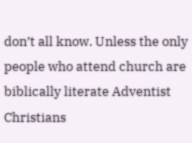don’t all know. Unless the only people who attend church are biblically literate Adventist Christians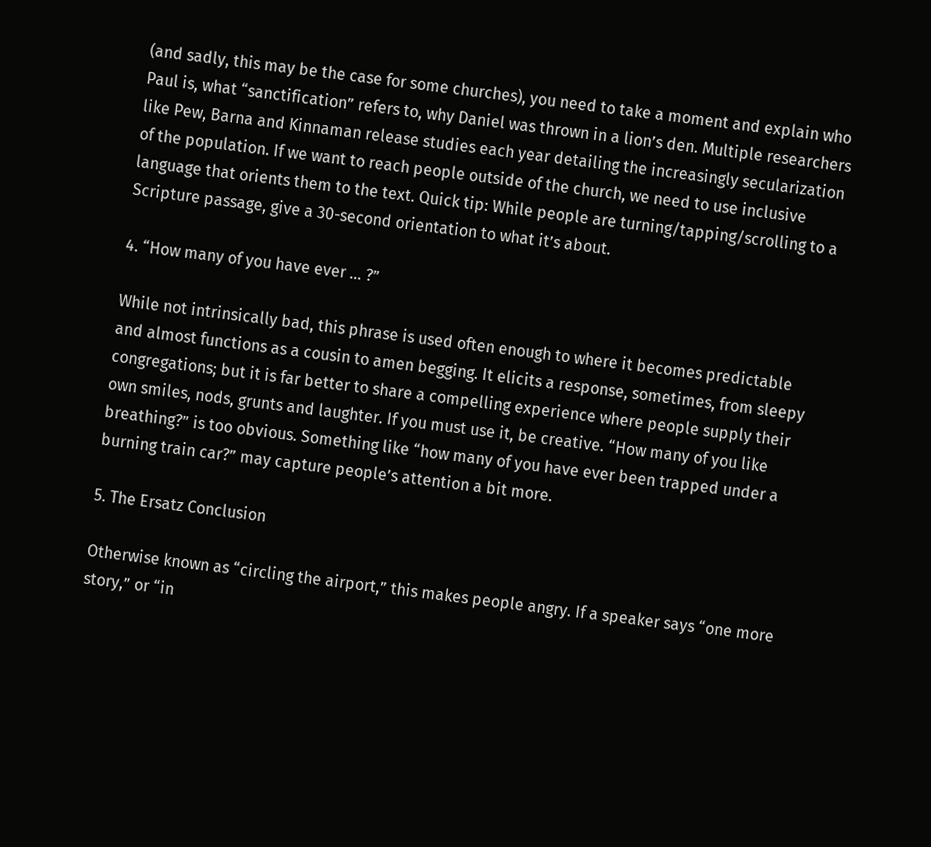(and sadly, this may be the case for some churches), you need to take a moment and explain who Paul is, what “sanctification” refers to, why Daniel was thrown in a lion’s den. Multiple researchers like Pew, Barna and Kinnaman release studies each year detailing the increasingly secularization of the population. If we want to reach people outside of the church, we need to use inclusive language that orients them to the text. Quick tip: While people are turning/tapping/scrolling to a Scripture passage, give a 30-second orientation to what it’s about.

4. “How many of you have ever … ?”

While not intrinsically bad, this phrase is used often enough to where it becomes predictable and almost functions as a cousin to amen begging. It elicits a response, sometimes, from sleepy congregations; but it is far better to share a compelling experience where people supply their own smiles, nods, grunts and laughter. If you must use it, be creative. “How many of you like breathing?” is too obvious. Something like “how many of you have ever been trapped under a burning train car?” may capture people’s attention a bit more.

5. The Ersatz Conclusion

Otherwise known as “circling the airport,” this makes people angry. If a speaker says “one more story,” or “in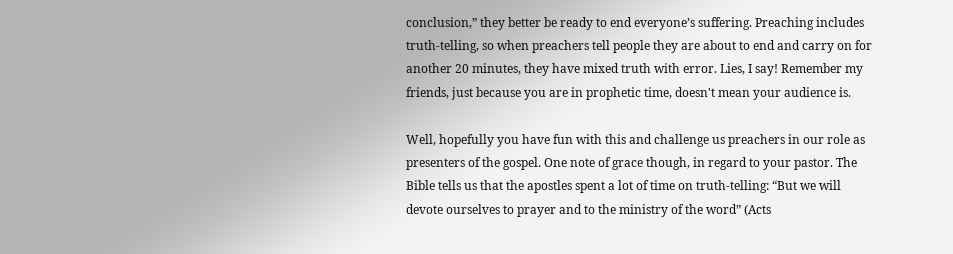conclusion,” they better be ready to end everyone’s suffering. Preaching includes truth-telling, so when preachers tell people they are about to end and carry on for another 20 minutes, they have mixed truth with error. Lies, I say! Remember my friends, just because you are in prophetic time, doesn't mean your audience is.

Well, hopefully you have fun with this and challenge us preachers in our role as presenters of the gospel. One note of grace though, in regard to your pastor. The Bible tells us that the apostles spent a lot of time on truth-telling: “But we will devote ourselves to prayer and to the ministry of the word” (Acts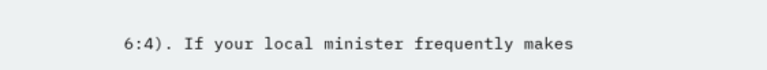6:4). If your local minister frequently makes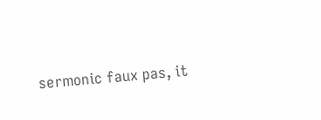sermonic faux pas, it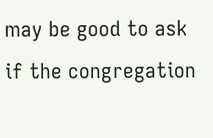may be good to ask if the congregation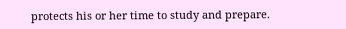protects his or her time to study and prepare.